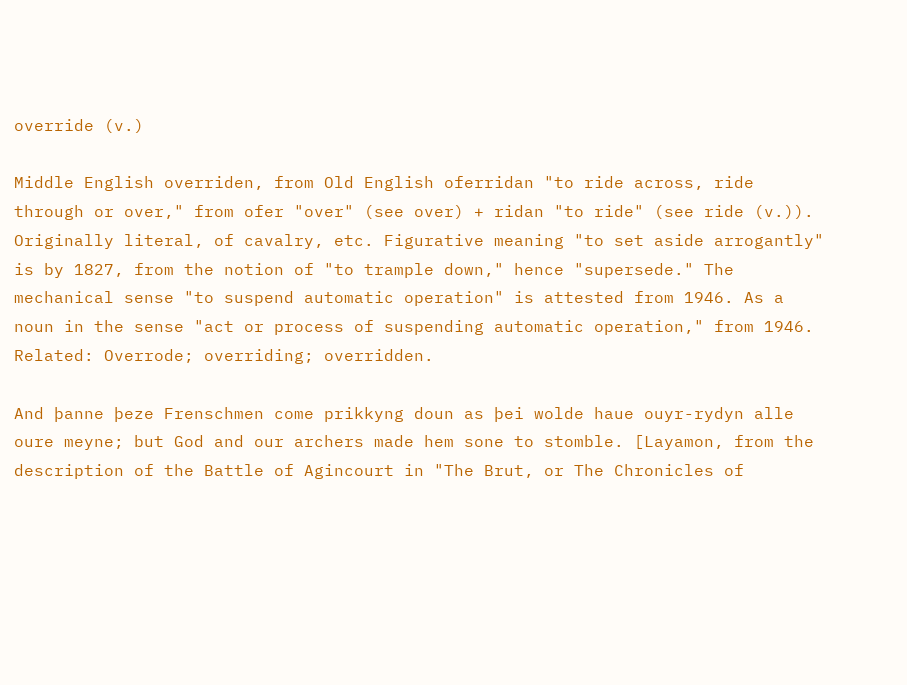override (v.)

Middle English overriden, from Old English oferridan "to ride across, ride through or over," from ofer "over" (see over) + ridan "to ride" (see ride (v.)). Originally literal, of cavalry, etc. Figurative meaning "to set aside arrogantly" is by 1827, from the notion of "to trample down," hence "supersede." The mechanical sense "to suspend automatic operation" is attested from 1946. As a noun in the sense "act or process of suspending automatic operation," from 1946. Related: Overrode; overriding; overridden.

And þanne þeze Frenschmen come prikkyng doun as þei wolde haue ouyr-rydyn alle oure meyne; but God and our archers made hem sone to stomble. [Layamon, from the description of the Battle of Agincourt in "The Brut, or The Chronicles of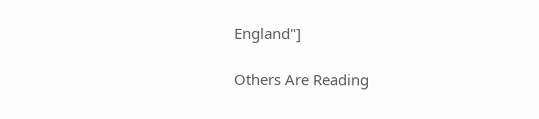England"]

Others Are Reading